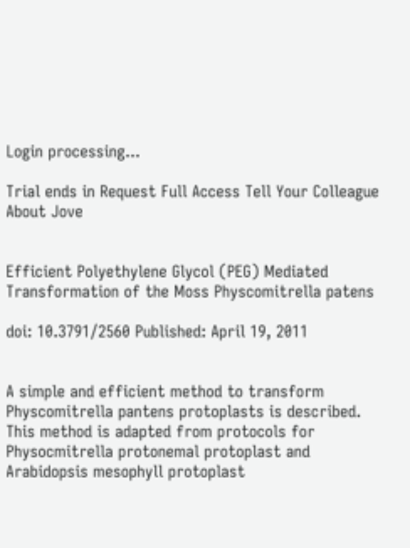Login processing...

Trial ends in Request Full Access Tell Your Colleague About Jove


Efficient Polyethylene Glycol (PEG) Mediated Transformation of the Moss Physcomitrella patens

doi: 10.3791/2560 Published: April 19, 2011


A simple and efficient method to transform Physcomitrella pantens protoplasts is described. This method is adapted from protocols for Physocmitrella protonemal protoplast and Arabidopsis mesophyll protoplast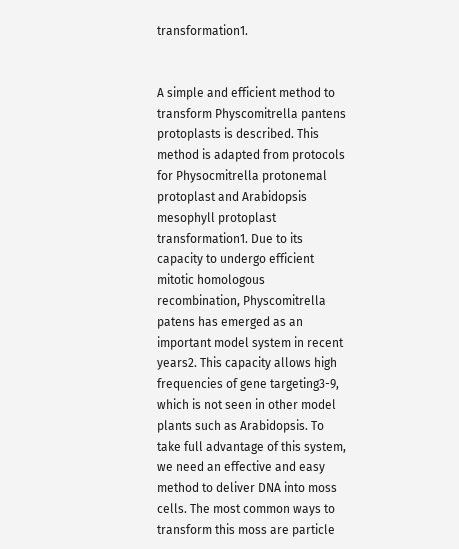transformation1.


A simple and efficient method to transform Physcomitrella pantens protoplasts is described. This method is adapted from protocols for Physocmitrella protonemal protoplast and Arabidopsis mesophyll protoplast transformation1. Due to its capacity to undergo efficient mitotic homologous recombination, Physcomitrella patens has emerged as an important model system in recent years2. This capacity allows high frequencies of gene targeting3-9, which is not seen in other model plants such as Arabidopsis. To take full advantage of this system, we need an effective and easy method to deliver DNA into moss cells. The most common ways to transform this moss are particle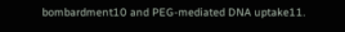bombardment10 and PEG-mediated DNA uptake11.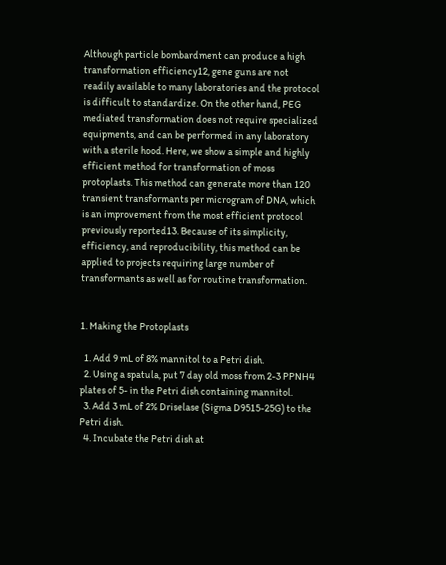Although particle bombardment can produce a high transformation efficiency12, gene guns are not readily available to many laboratories and the protocol is difficult to standardize. On the other hand, PEG mediated transformation does not require specialized equipments, and can be performed in any laboratory with a sterile hood. Here, we show a simple and highly efficient method for transformation of moss protoplasts. This method can generate more than 120 transient transformants per microgram of DNA, which is an improvement from the most efficient protocol previously reported13. Because of its simplicity, efficiency, and reproducibility, this method can be applied to projects requiring large number of transformants as well as for routine transformation.


1. Making the Protoplasts

  1. Add 9 mL of 8% mannitol to a Petri dish.
  2. Using a spatula, put 7 day old moss from 2-3 PPNH4 plates of 5- in the Petri dish containing mannitol.
  3. Add 3 mL of 2% Driselase (Sigma D9515-25G) to the Petri dish.
  4. Incubate the Petri dish at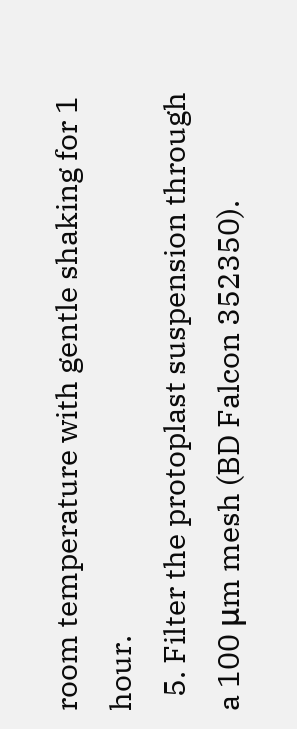room temperature with gentle shaking for 1 hour.
  5. Filter the protoplast suspension through a 100 μm mesh (BD Falcon 352350).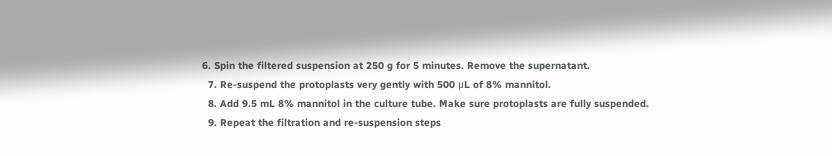6. Spin the filtered suspension at 250 g for 5 minutes. Remove the supernatant.
  7. Re-suspend the protoplasts very gently with 500 μL of 8% mannitol.
  8. Add 9.5 mL 8% mannitol in the culture tube. Make sure protoplasts are fully suspended.
  9. Repeat the filtration and re-suspension steps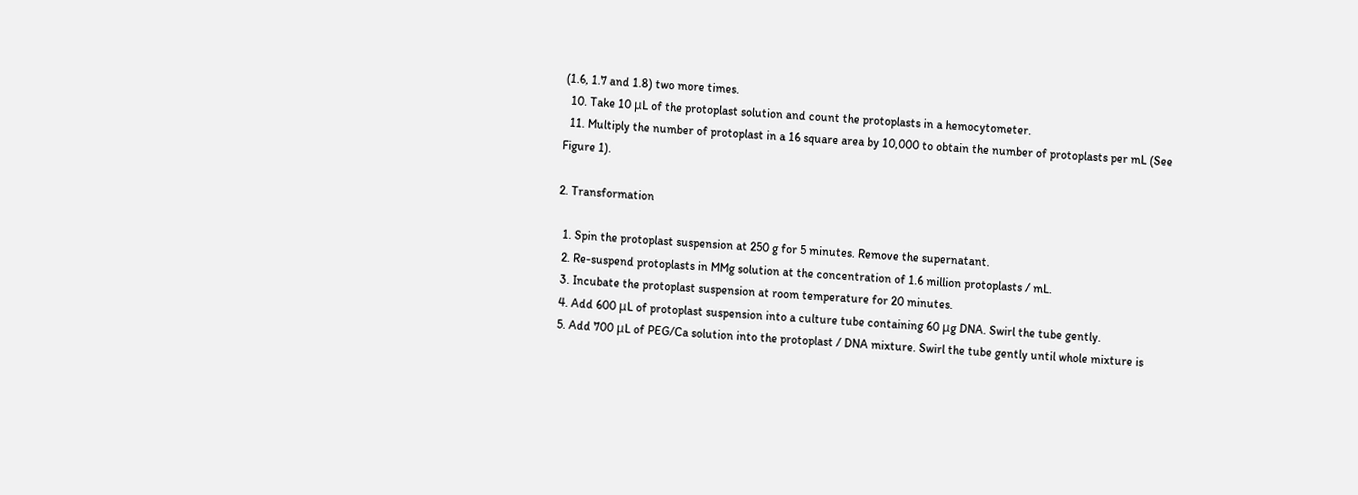(1.6, 1.7 and 1.8) two more times.
  10. Take 10 μL of the protoplast solution and count the protoplasts in a hemocytometer.
  11. Multiply the number of protoplast in a 16 square area by 10,000 to obtain the number of protoplasts per mL (See Figure 1).

2. Transformation

  1. Spin the protoplast suspension at 250 g for 5 minutes. Remove the supernatant.
  2. Re-suspend protoplasts in MMg solution at the concentration of 1.6 million protoplasts / mL.
  3. Incubate the protoplast suspension at room temperature for 20 minutes.
  4. Add 600 μL of protoplast suspension into a culture tube containing 60 μg DNA. Swirl the tube gently.
  5. Add 700 μL of PEG/Ca solution into the protoplast / DNA mixture. Swirl the tube gently until whole mixture is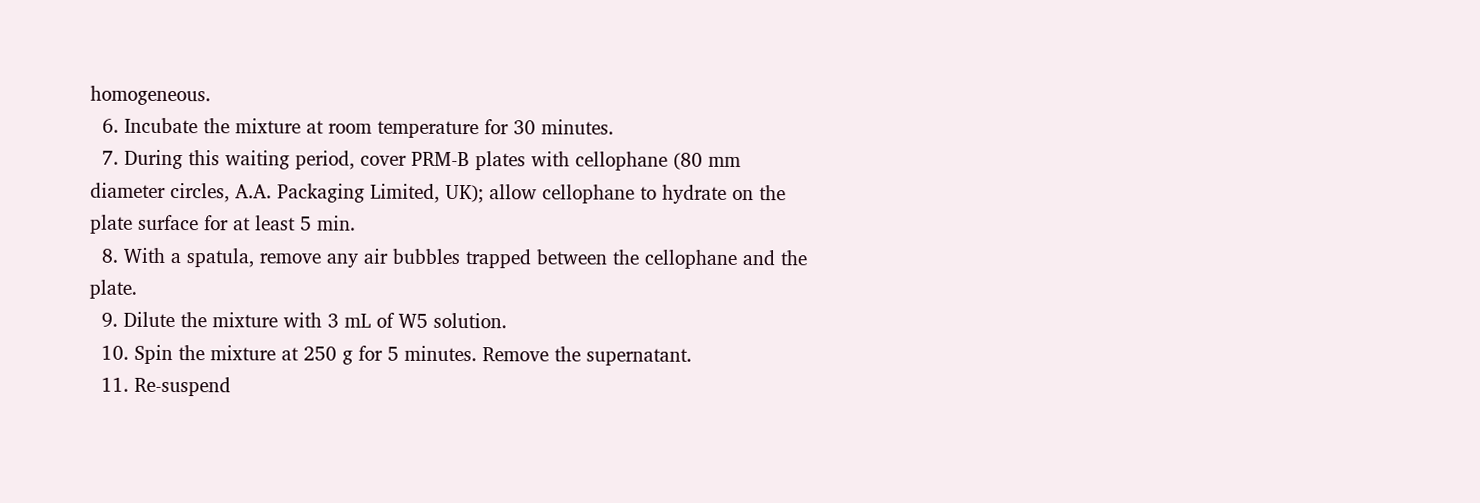homogeneous.
  6. Incubate the mixture at room temperature for 30 minutes.
  7. During this waiting period, cover PRM-B plates with cellophane (80 mm diameter circles, A.A. Packaging Limited, UK); allow cellophane to hydrate on the plate surface for at least 5 min.
  8. With a spatula, remove any air bubbles trapped between the cellophane and the plate.
  9. Dilute the mixture with 3 mL of W5 solution.
  10. Spin the mixture at 250 g for 5 minutes. Remove the supernatant.
  11. Re-suspend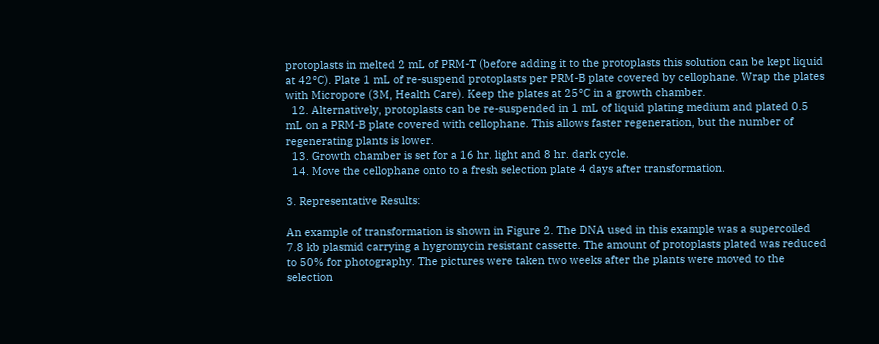protoplasts in melted 2 mL of PRM-T (before adding it to the protoplasts this solution can be kept liquid at 42°C). Plate 1 mL of re-suspend protoplasts per PRM-B plate covered by cellophane. Wrap the plates with Micropore (3M, Health Care). Keep the plates at 25°C in a growth chamber.
  12. Alternatively, protoplasts can be re-suspended in 1 mL of liquid plating medium and plated 0.5 mL on a PRM-B plate covered with cellophane. This allows faster regeneration, but the number of regenerating plants is lower.
  13. Growth chamber is set for a 16 hr. light and 8 hr. dark cycle.
  14. Move the cellophane onto to a fresh selection plate 4 days after transformation.

3. Representative Results:

An example of transformation is shown in Figure 2. The DNA used in this example was a supercoiled 7.8 kb plasmid carrying a hygromycin resistant cassette. The amount of protoplasts plated was reduced to 50% for photography. The pictures were taken two weeks after the plants were moved to the selection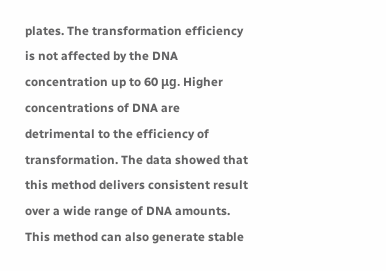plates. The transformation efficiency is not affected by the DNA concentration up to 60 μg. Higher concentrations of DNA are detrimental to the efficiency of transformation. The data showed that this method delivers consistent result over a wide range of DNA amounts. This method can also generate stable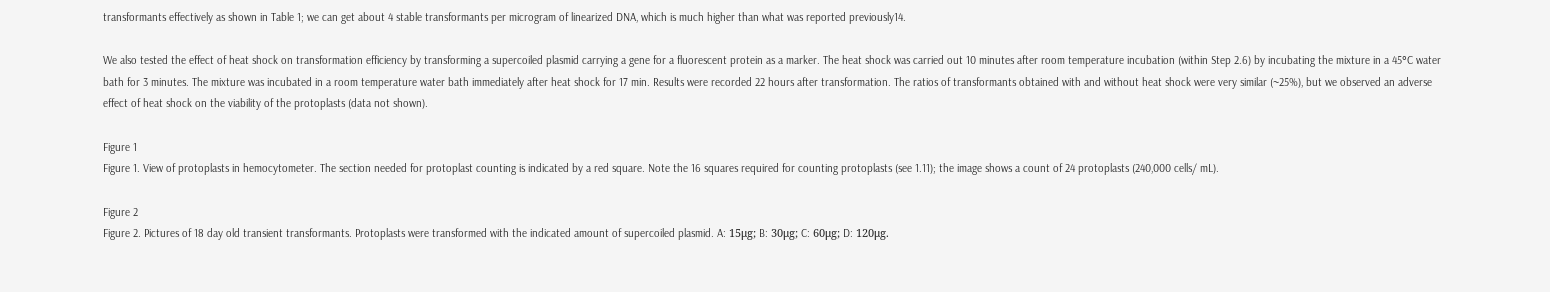transformants effectively as shown in Table 1; we can get about 4 stable transformants per microgram of linearized DNA, which is much higher than what was reported previously14.

We also tested the effect of heat shock on transformation efficiency by transforming a supercoiled plasmid carrying a gene for a fluorescent protein as a marker. The heat shock was carried out 10 minutes after room temperature incubation (within Step 2.6) by incubating the mixture in a 45°C water bath for 3 minutes. The mixture was incubated in a room temperature water bath immediately after heat shock for 17 min. Results were recorded 22 hours after transformation. The ratios of transformants obtained with and without heat shock were very similar (~25%), but we observed an adverse effect of heat shock on the viability of the protoplasts (data not shown).

Figure 1
Figure 1. View of protoplasts in hemocytometer. The section needed for protoplast counting is indicated by a red square. Note the 16 squares required for counting protoplasts (see 1.11); the image shows a count of 24 protoplasts (240,000 cells/ mL).

Figure 2
Figure 2. Pictures of 18 day old transient transformants. Protoplasts were transformed with the indicated amount of supercoiled plasmid. A: 15μg; B: 30μg; C: 60μg; D: 120μg.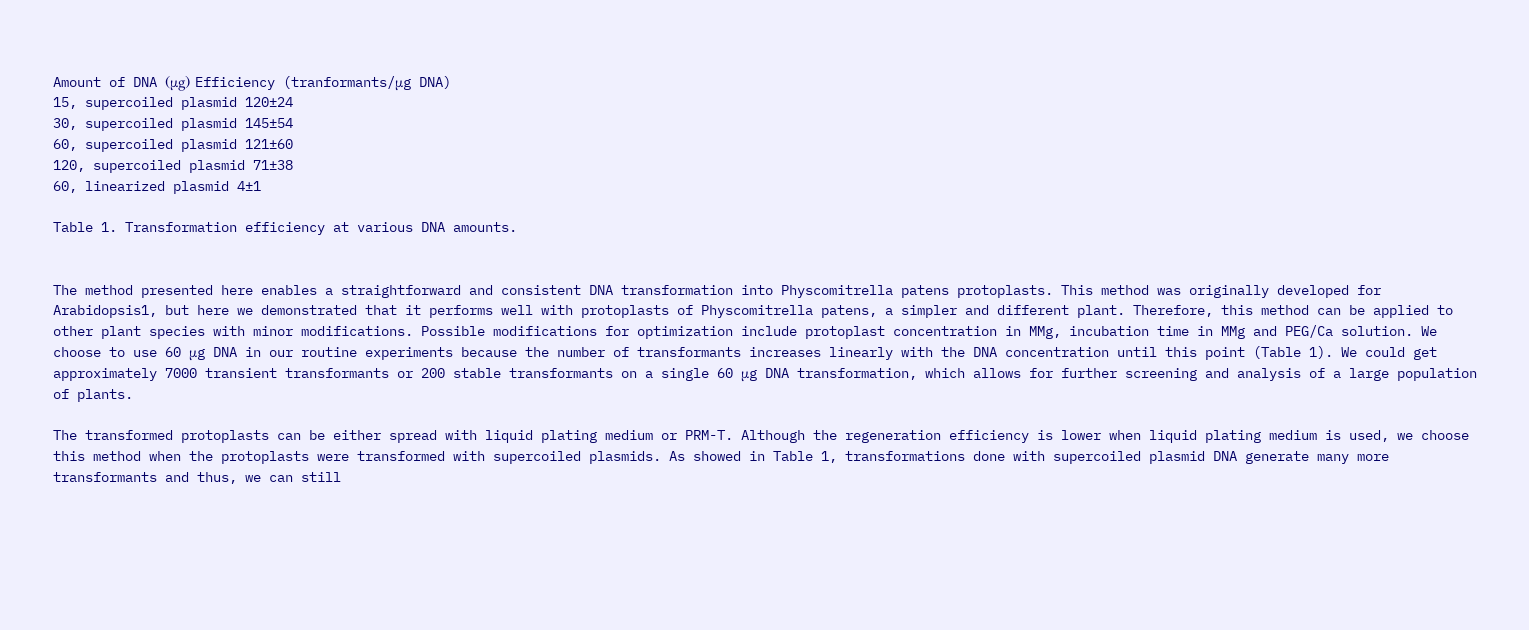Amount of DNA (μg) Efficiency (tranformants/μg DNA)
15, supercoiled plasmid 120±24
30, supercoiled plasmid 145±54
60, supercoiled plasmid 121±60
120, supercoiled plasmid 71±38
60, linearized plasmid 4±1

Table 1. Transformation efficiency at various DNA amounts.


The method presented here enables a straightforward and consistent DNA transformation into Physcomitrella patens protoplasts. This method was originally developed for Arabidopsis1, but here we demonstrated that it performs well with protoplasts of Physcomitrella patens, a simpler and different plant. Therefore, this method can be applied to other plant species with minor modifications. Possible modifications for optimization include protoplast concentration in MMg, incubation time in MMg and PEG/Ca solution. We choose to use 60 μg DNA in our routine experiments because the number of transformants increases linearly with the DNA concentration until this point (Table 1). We could get approximately 7000 transient transformants or 200 stable transformants on a single 60 μg DNA transformation, which allows for further screening and analysis of a large population of plants.

The transformed protoplasts can be either spread with liquid plating medium or PRM-T. Although the regeneration efficiency is lower when liquid plating medium is used, we choose this method when the protoplasts were transformed with supercoiled plasmids. As showed in Table 1, transformations done with supercoiled plasmid DNA generate many more transformants and thus, we can still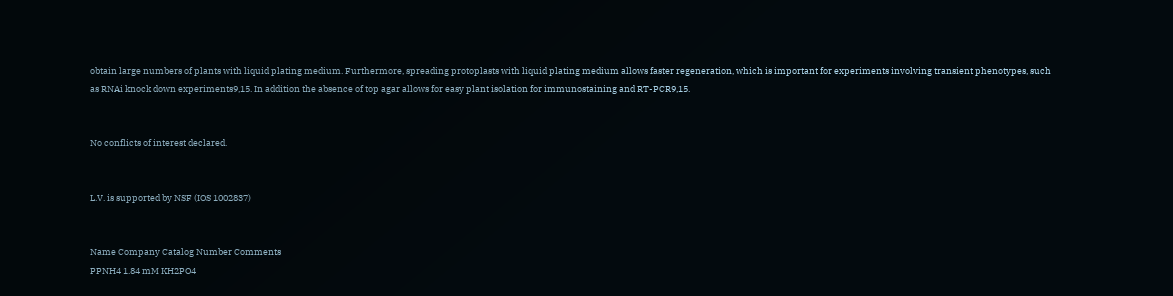obtain large numbers of plants with liquid plating medium. Furthermore, spreading protoplasts with liquid plating medium allows faster regeneration, which is important for experiments involving transient phenotypes, such as RNAi knock down experiments9,15. In addition the absence of top agar allows for easy plant isolation for immunostaining and RT-PCR9,15.


No conflicts of interest declared.


L.V. is supported by NSF (IOS 1002837)


Name Company Catalog Number Comments
PPNH4 1.84 mM KH2PO4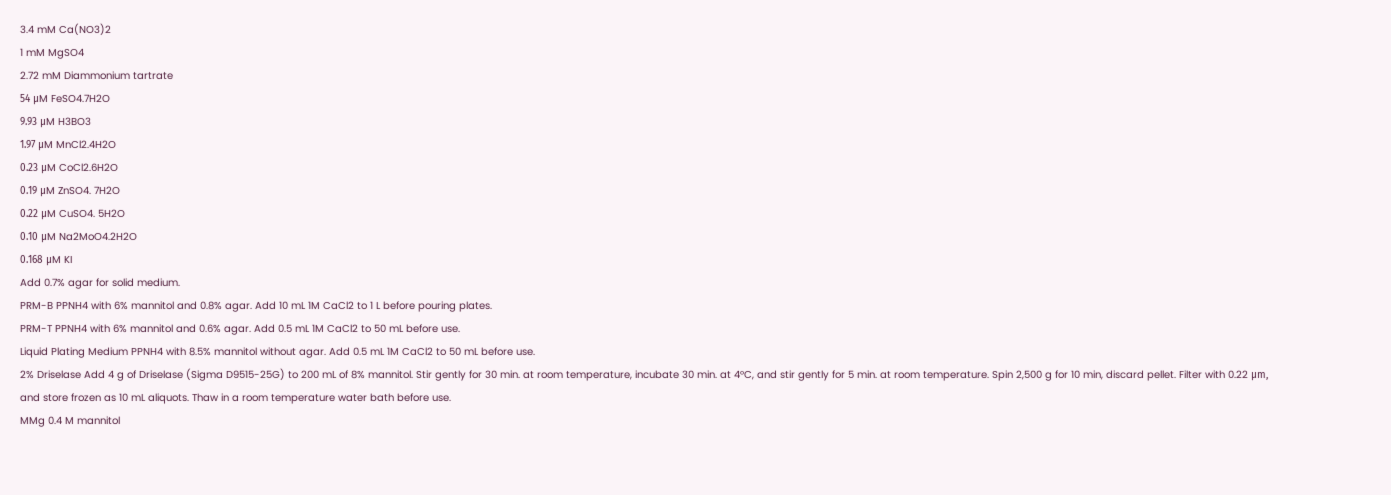3.4 mM Ca(NO3)2
1 mM MgSO4
2.72 mM Diammonium tartrate
54 μM FeSO4.7H2O
9.93 μM H3BO3
1.97 μM MnCl2.4H2O
0.23 μM CoCl2.6H2O
0.19 μM ZnSO4. 7H2O
0.22 μM CuSO4. 5H2O
0.10 μM Na2MoO4.2H2O
0.168 μM KI
Add 0.7% agar for solid medium.
PRM-B PPNH4 with 6% mannitol and 0.8% agar. Add 10 mL 1M CaCl2 to 1 L before pouring plates.
PRM-T PPNH4 with 6% mannitol and 0.6% agar. Add 0.5 mL 1M CaCl2 to 50 mL before use.
Liquid Plating Medium PPNH4 with 8.5% mannitol without agar. Add 0.5 mL 1M CaCl2 to 50 mL before use.
2% Driselase Add 4 g of Driselase (Sigma D9515-25G) to 200 mL of 8% mannitol. Stir gently for 30 min. at room temperature, incubate 30 min. at 4°C, and stir gently for 5 min. at room temperature. Spin 2,500 g for 10 min, discard pellet. Filter with 0.22 μm, and store frozen as 10 mL aliquots. Thaw in a room temperature water bath before use.
MMg 0.4 M mannitol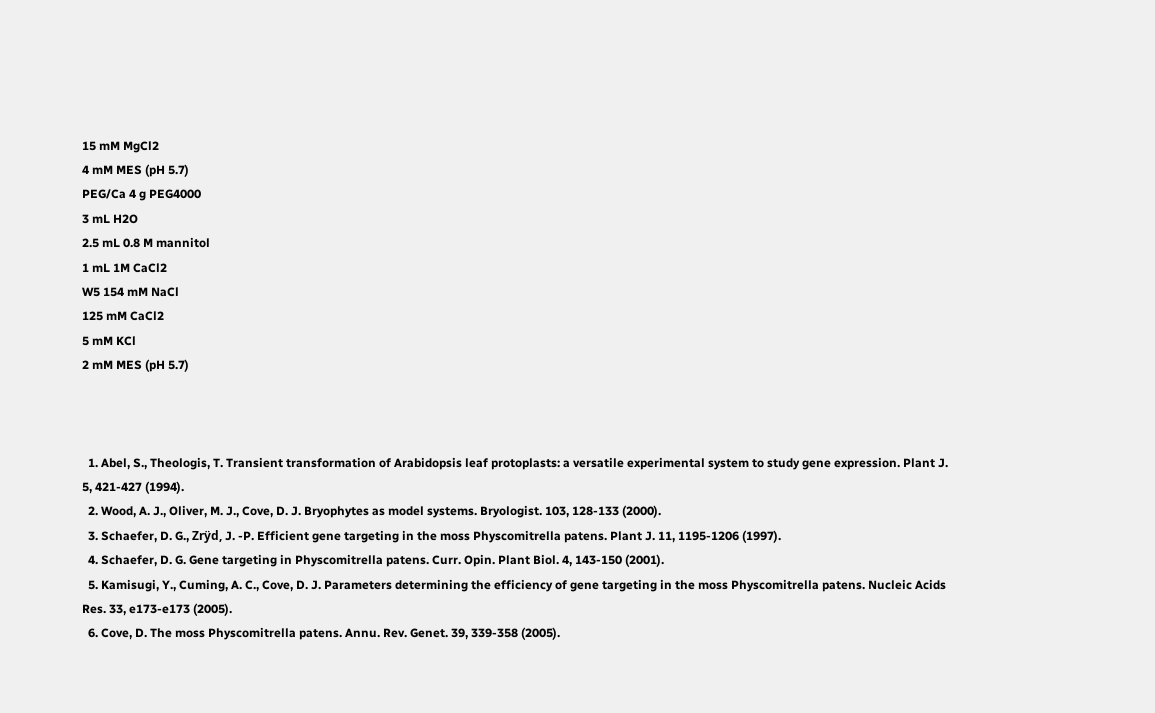15 mM MgCl2
4 mM MES (pH 5.7)
PEG/Ca 4 g PEG4000
3 mL H2O
2.5 mL 0.8 M mannitol
1 mL 1M CaCl2
W5 154 mM NaCl
125 mM CaCl2
5 mM KCl
2 mM MES (pH 5.7)



  1. Abel, S., Theologis, T. Transient transformation of Arabidopsis leaf protoplasts: a versatile experimental system to study gene expression. Plant J. 5, 421-427 (1994).
  2. Wood, A. J., Oliver, M. J., Cove, D. J. Bryophytes as model systems. Bryologist. 103, 128-133 (2000).
  3. Schaefer, D. G., Zrÿd, J. -P. Efficient gene targeting in the moss Physcomitrella patens. Plant J. 11, 1195-1206 (1997).
  4. Schaefer, D. G. Gene targeting in Physcomitrella patens. Curr. Opin. Plant Biol. 4, 143-150 (2001).
  5. Kamisugi, Y., Cuming, A. C., Cove, D. J. Parameters determining the efficiency of gene targeting in the moss Physcomitrella patens. Nucleic Acids Res. 33, e173-e173 (2005).
  6. Cove, D. The moss Physcomitrella patens. Annu. Rev. Genet. 39, 339-358 (2005).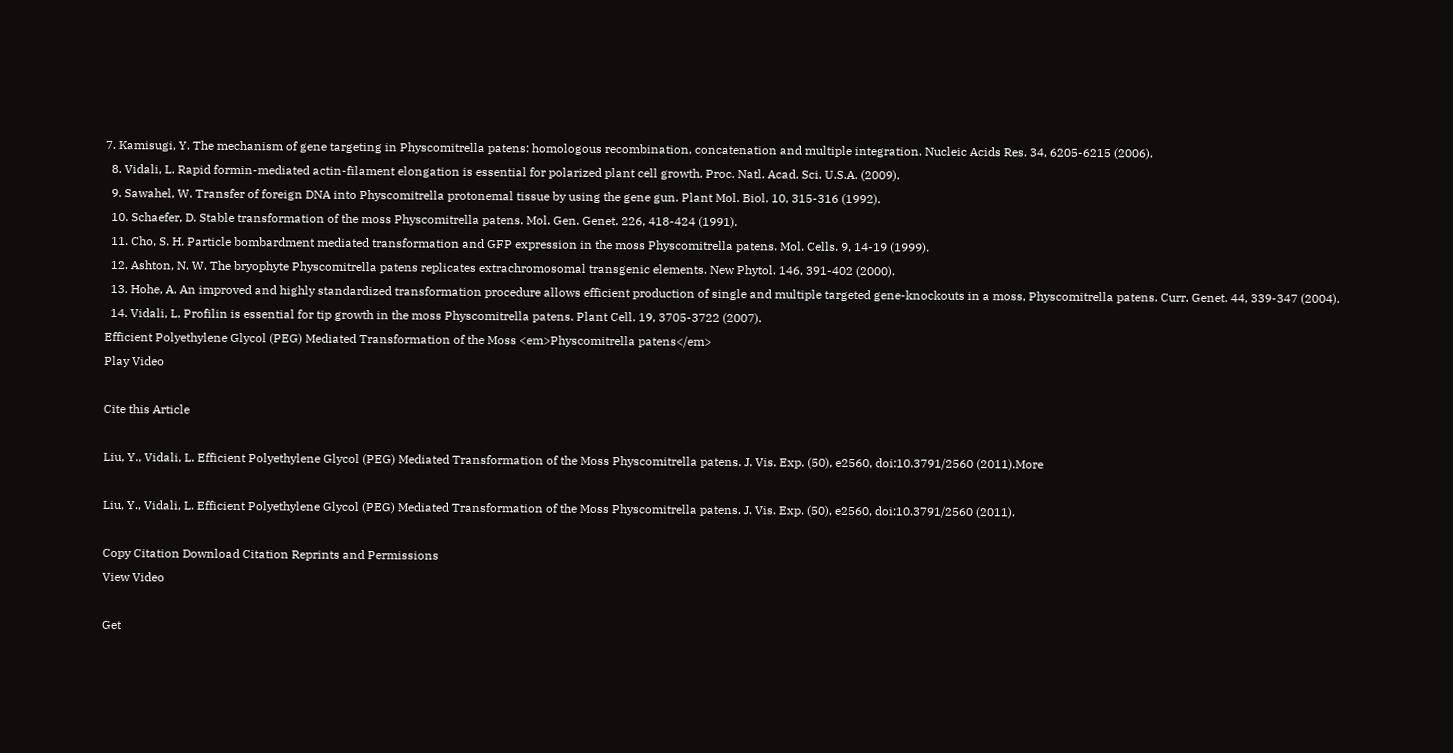7. Kamisugi, Y. The mechanism of gene targeting in Physcomitrella patens: homologous recombination, concatenation and multiple integration. Nucleic Acids Res. 34, 6205-6215 (2006).
  8. Vidali, L. Rapid formin-mediated actin-filament elongation is essential for polarized plant cell growth. Proc. Natl. Acad. Sci. U.S.A. (2009).
  9. Sawahel, W. Transfer of foreign DNA into Physcomitrella protonemal tissue by using the gene gun. Plant Mol. Biol. 10, 315-316 (1992).
  10. Schaefer, D. Stable transformation of the moss Physcomitrella patens. Mol. Gen. Genet. 226, 418-424 (1991).
  11. Cho, S. H. Particle bombardment mediated transformation and GFP expression in the moss Physcomitrella patens. Mol. Cells. 9, 14-19 (1999).
  12. Ashton, N. W. The bryophyte Physcomitrella patens replicates extrachromosomal transgenic elements. New Phytol. 146, 391-402 (2000).
  13. Hohe, A. An improved and highly standardized transformation procedure allows efficient production of single and multiple targeted gene-knockouts in a moss, Physcomitrella patens. Curr. Genet. 44, 339-347 (2004).
  14. Vidali, L. Profilin is essential for tip growth in the moss Physcomitrella patens. Plant Cell. 19, 3705-3722 (2007).
Efficient Polyethylene Glycol (PEG) Mediated Transformation of the Moss <em>Physcomitrella patens</em>
Play Video

Cite this Article

Liu, Y., Vidali, L. Efficient Polyethylene Glycol (PEG) Mediated Transformation of the Moss Physcomitrella patens. J. Vis. Exp. (50), e2560, doi:10.3791/2560 (2011).More

Liu, Y., Vidali, L. Efficient Polyethylene Glycol (PEG) Mediated Transformation of the Moss Physcomitrella patens. J. Vis. Exp. (50), e2560, doi:10.3791/2560 (2011).

Copy Citation Download Citation Reprints and Permissions
View Video

Get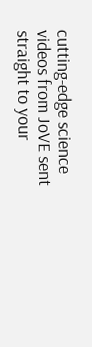cutting-edge science videos from JoVE sent straight to your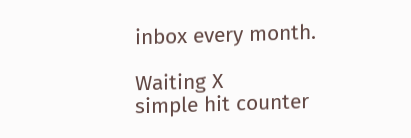inbox every month.

Waiting X
simple hit counter